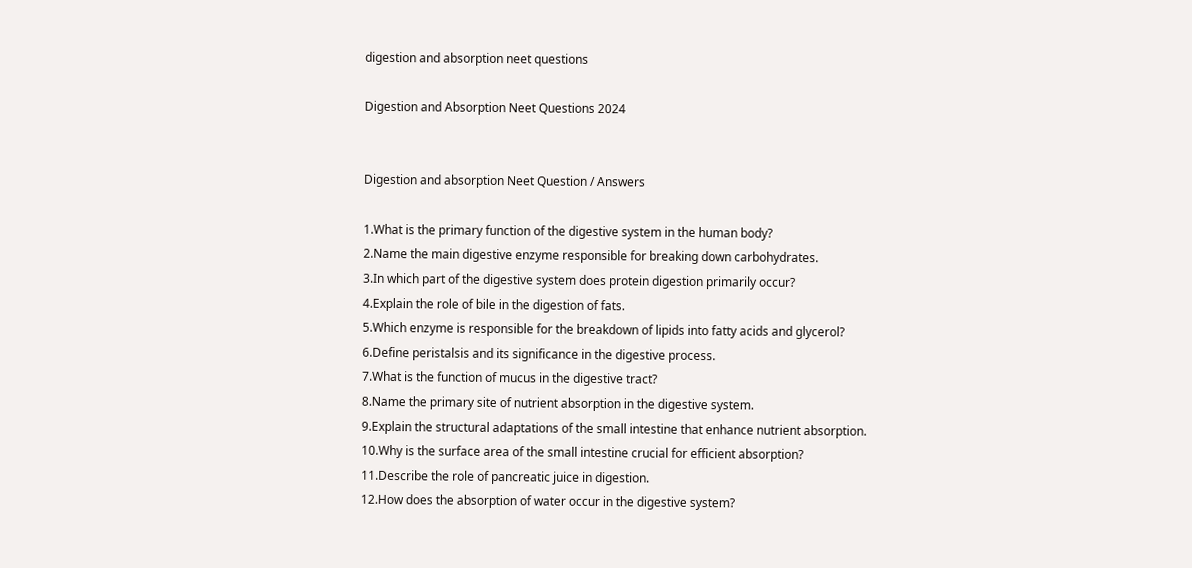digestion and absorption neet questions

Digestion and Absorption Neet Questions 2024


Digestion and absorption Neet Question / Answers

1.What is the primary function of the digestive system in the human body?
2.Name the main digestive enzyme responsible for breaking down carbohydrates.
3.In which part of the digestive system does protein digestion primarily occur?
4.Explain the role of bile in the digestion of fats.
5.Which enzyme is responsible for the breakdown of lipids into fatty acids and glycerol?
6.Define peristalsis and its significance in the digestive process.
7.What is the function of mucus in the digestive tract?
8.Name the primary site of nutrient absorption in the digestive system.
9.Explain the structural adaptations of the small intestine that enhance nutrient absorption.
10.Why is the surface area of the small intestine crucial for efficient absorption?
11.Describe the role of pancreatic juice in digestion.
12.How does the absorption of water occur in the digestive system?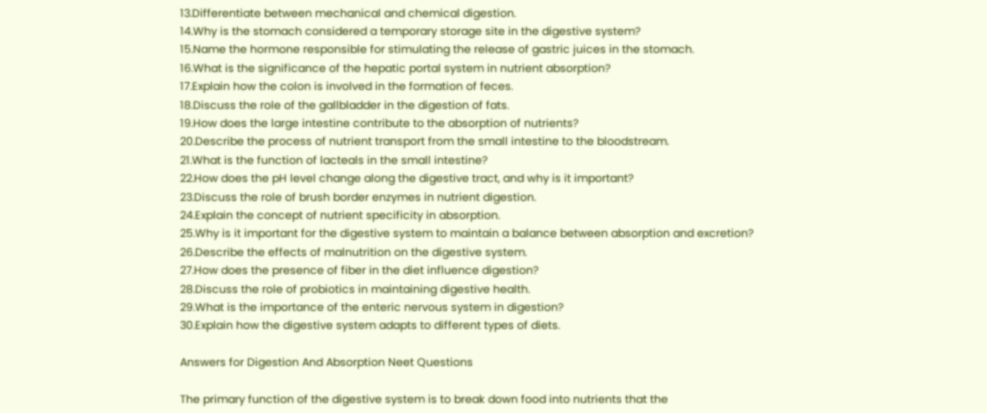13.Differentiate between mechanical and chemical digestion.
14.Why is the stomach considered a temporary storage site in the digestive system?
15.Name the hormone responsible for stimulating the release of gastric juices in the stomach.
16.What is the significance of the hepatic portal system in nutrient absorption?
17.Explain how the colon is involved in the formation of feces.
18.Discuss the role of the gallbladder in the digestion of fats.
19.How does the large intestine contribute to the absorption of nutrients?
20.Describe the process of nutrient transport from the small intestine to the bloodstream.
21.What is the function of lacteals in the small intestine?
22.How does the pH level change along the digestive tract, and why is it important?
23.Discuss the role of brush border enzymes in nutrient digestion.
24.Explain the concept of nutrient specificity in absorption.
25.Why is it important for the digestive system to maintain a balance between absorption and excretion?
26.Describe the effects of malnutrition on the digestive system.
27.How does the presence of fiber in the diet influence digestion?
28.Discuss the role of probiotics in maintaining digestive health.
29.What is the importance of the enteric nervous system in digestion?
30.Explain how the digestive system adapts to different types of diets.

Answers for Digestion And Absorption Neet Questions

The primary function of the digestive system is to break down food into nutrients that the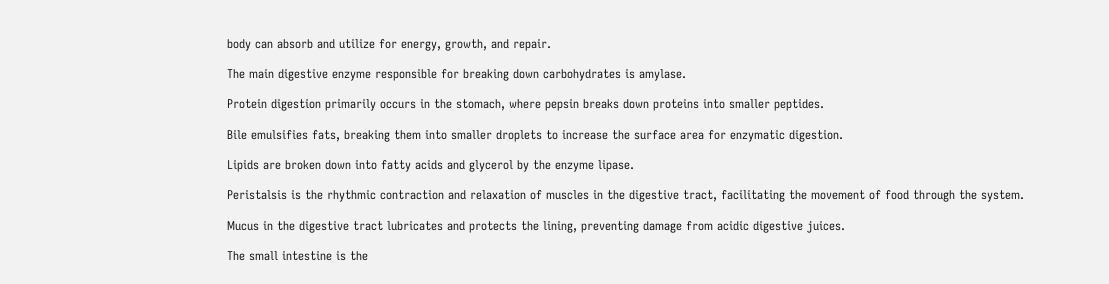body can absorb and utilize for energy, growth, and repair.

The main digestive enzyme responsible for breaking down carbohydrates is amylase.

Protein digestion primarily occurs in the stomach, where pepsin breaks down proteins into smaller peptides.

Bile emulsifies fats, breaking them into smaller droplets to increase the surface area for enzymatic digestion.

Lipids are broken down into fatty acids and glycerol by the enzyme lipase.

Peristalsis is the rhythmic contraction and relaxation of muscles in the digestive tract, facilitating the movement of food through the system.

Mucus in the digestive tract lubricates and protects the lining, preventing damage from acidic digestive juices.

The small intestine is the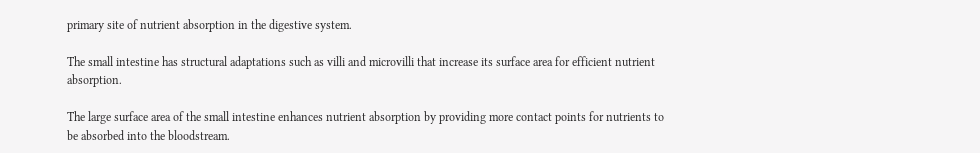primary site of nutrient absorption in the digestive system.

The small intestine has structural adaptations such as villi and microvilli that increase its surface area for efficient nutrient absorption.

The large surface area of the small intestine enhances nutrient absorption by providing more contact points for nutrients to be absorbed into the bloodstream.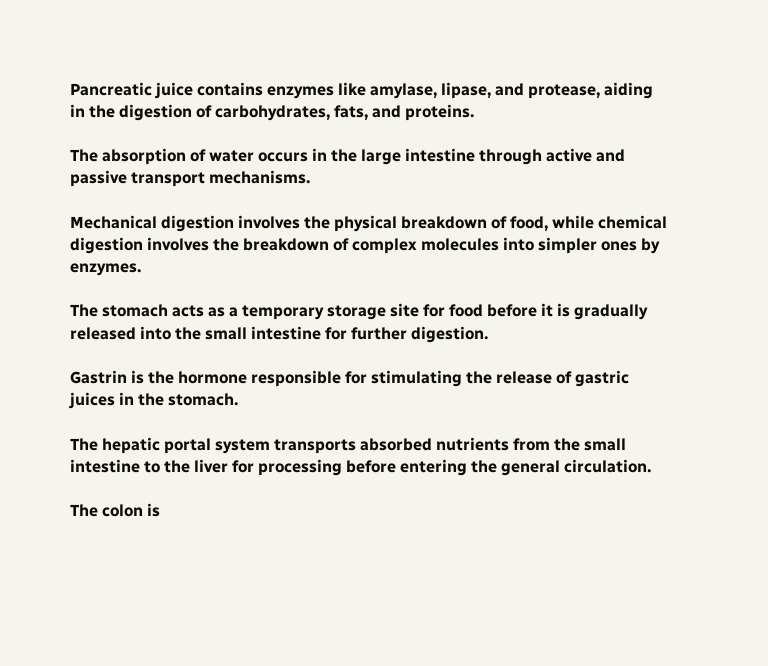Pancreatic juice contains enzymes like amylase, lipase, and protease, aiding in the digestion of carbohydrates, fats, and proteins.

The absorption of water occurs in the large intestine through active and passive transport mechanisms.

Mechanical digestion involves the physical breakdown of food, while chemical digestion involves the breakdown of complex molecules into simpler ones by enzymes.

The stomach acts as a temporary storage site for food before it is gradually released into the small intestine for further digestion.

Gastrin is the hormone responsible for stimulating the release of gastric juices in the stomach.

The hepatic portal system transports absorbed nutrients from the small intestine to the liver for processing before entering the general circulation.

The colon is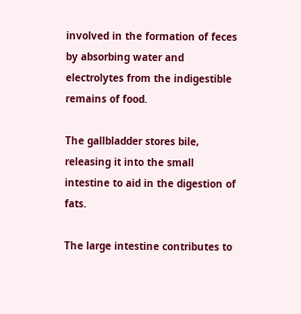involved in the formation of feces by absorbing water and electrolytes from the indigestible remains of food.

The gallbladder stores bile, releasing it into the small intestine to aid in the digestion of fats.

The large intestine contributes to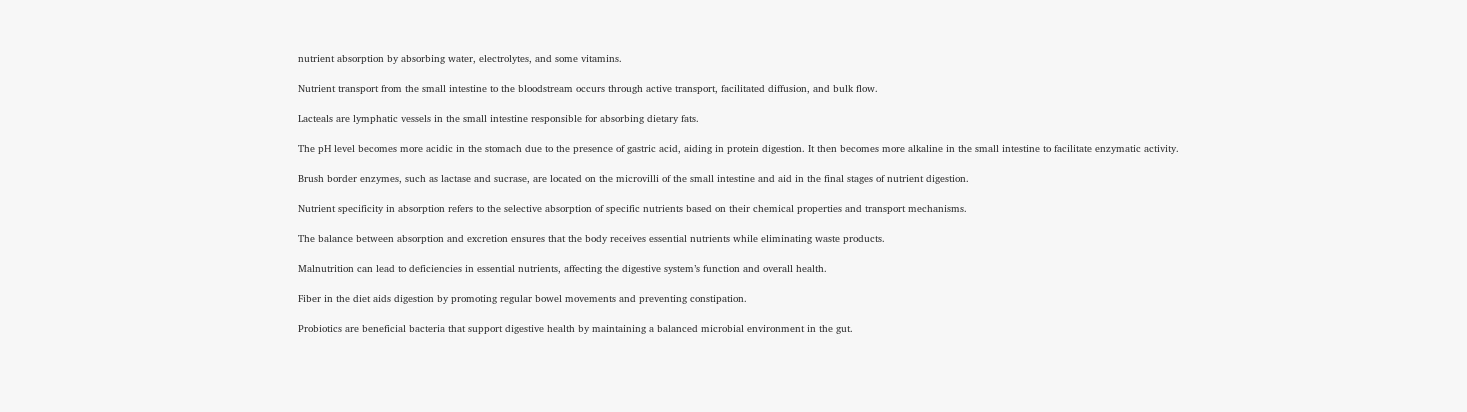nutrient absorption by absorbing water, electrolytes, and some vitamins.

Nutrient transport from the small intestine to the bloodstream occurs through active transport, facilitated diffusion, and bulk flow.

Lacteals are lymphatic vessels in the small intestine responsible for absorbing dietary fats.

The pH level becomes more acidic in the stomach due to the presence of gastric acid, aiding in protein digestion. It then becomes more alkaline in the small intestine to facilitate enzymatic activity.

Brush border enzymes, such as lactase and sucrase, are located on the microvilli of the small intestine and aid in the final stages of nutrient digestion.

Nutrient specificity in absorption refers to the selective absorption of specific nutrients based on their chemical properties and transport mechanisms.

The balance between absorption and excretion ensures that the body receives essential nutrients while eliminating waste products.

Malnutrition can lead to deficiencies in essential nutrients, affecting the digestive system’s function and overall health.

Fiber in the diet aids digestion by promoting regular bowel movements and preventing constipation.

Probiotics are beneficial bacteria that support digestive health by maintaining a balanced microbial environment in the gut.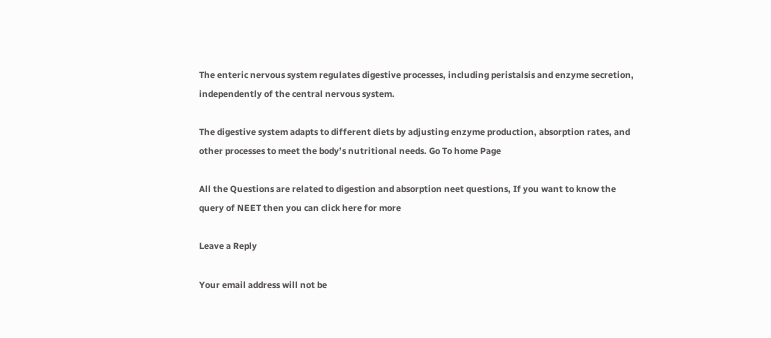The enteric nervous system regulates digestive processes, including peristalsis and enzyme secretion, independently of the central nervous system.

The digestive system adapts to different diets by adjusting enzyme production, absorption rates, and other processes to meet the body’s nutritional needs. Go To home Page

All the Questions are related to digestion and absorption neet questions, If you want to know the query of NEET then you can click here for more

Leave a Reply

Your email address will not be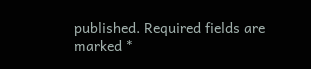published. Required fields are marked *